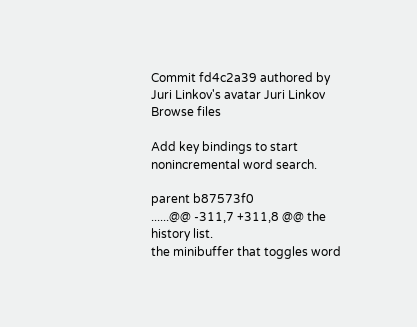Commit fd4c2a39 authored by Juri Linkov's avatar Juri Linkov
Browse files

Add key bindings to start nonincremental word search.

parent b87573f0
......@@ -311,7 +311,8 @@ the history list.
the minibuffer that toggles word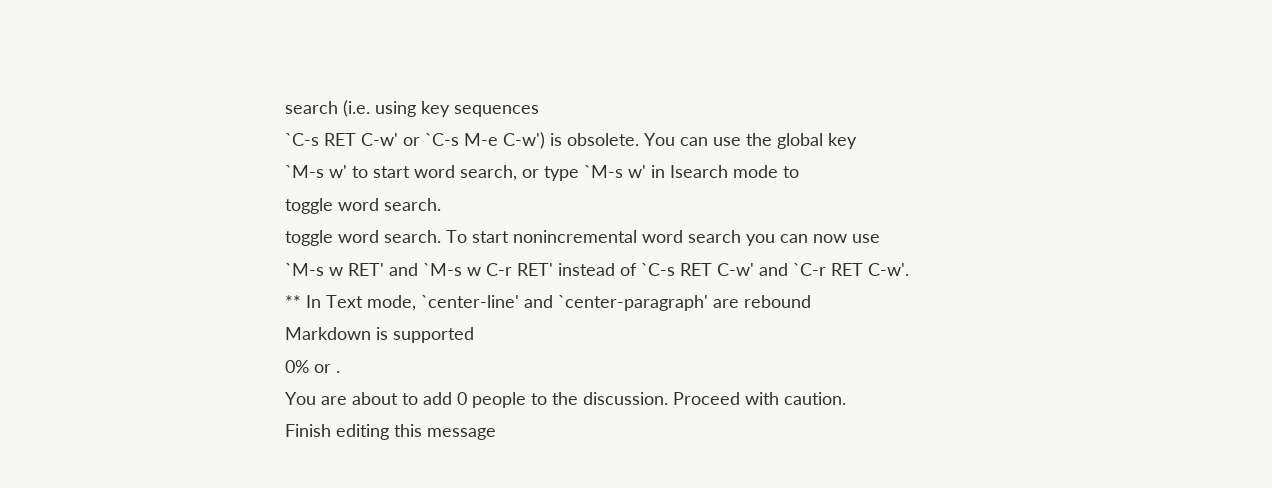search (i.e. using key sequences
`C-s RET C-w' or `C-s M-e C-w') is obsolete. You can use the global key
`M-s w' to start word search, or type `M-s w' in Isearch mode to
toggle word search.
toggle word search. To start nonincremental word search you can now use
`M-s w RET' and `M-s w C-r RET' instead of `C-s RET C-w' and `C-r RET C-w'.
** In Text mode, `center-line' and `center-paragraph' are rebound
Markdown is supported
0% or .
You are about to add 0 people to the discussion. Proceed with caution.
Finish editing this message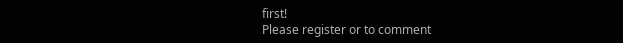first!
Please register or to comment